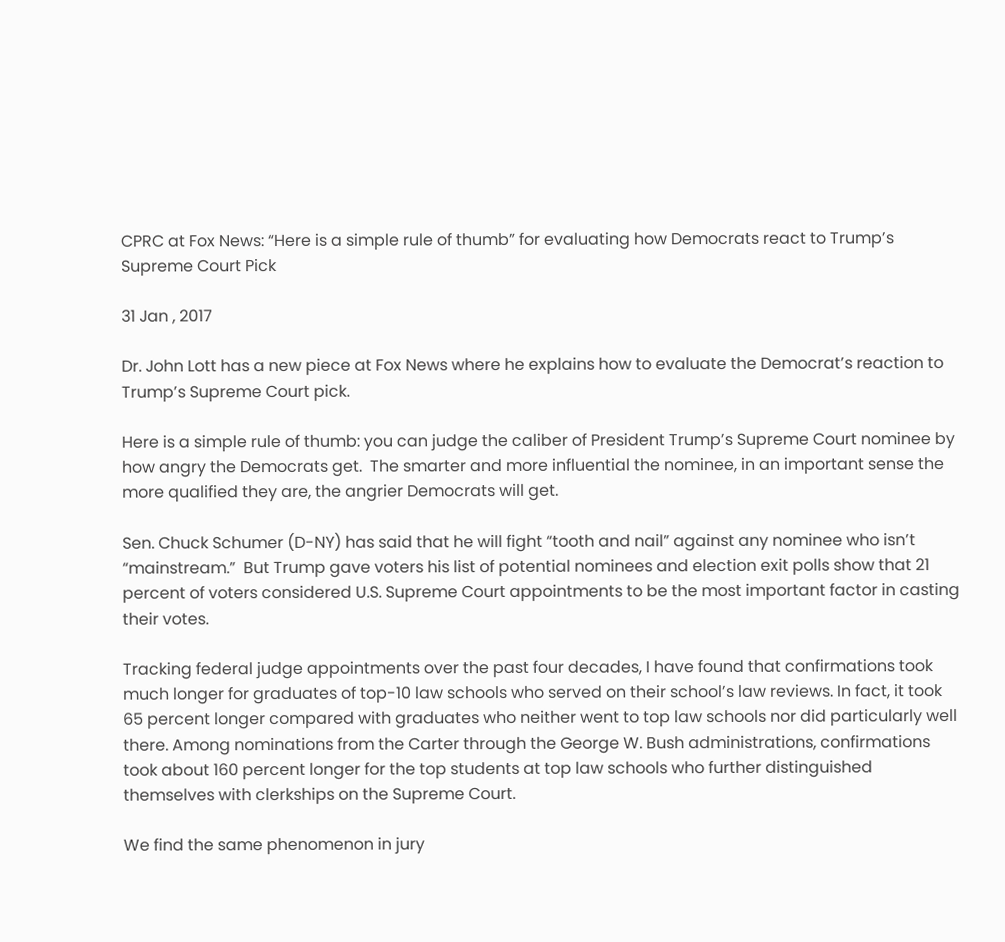CPRC at Fox News: “Here is a simple rule of thumb” for evaluating how Democrats react to Trump’s Supreme Court Pick

31 Jan , 2017

Dr. John Lott has a new piece at Fox News where he explains how to evaluate the Democrat’s reaction to Trump’s Supreme Court pick.

Here is a simple rule of thumb: you can judge the caliber of President Trump’s Supreme Court nominee by how angry the Democrats get.  The smarter and more influential the nominee, in an important sense the more qualified they are, the angrier Democrats will get.

Sen. Chuck Schumer (D-NY) has said that he will fight “tooth and nail” against any nominee who isn’t “mainstream.”  But Trump gave voters his list of potential nominees and election exit polls show that 21 percent of voters considered U.S. Supreme Court appointments to be the most important factor in casting their votes.

Tracking federal judge appointments over the past four decades, I have found that confirmations took much longer for graduates of top-10 law schools who served on their school’s law reviews. In fact, it took 65 percent longer compared with graduates who neither went to top law schools nor did particularly well there. Among nominations from the Carter through the George W. Bush administrations, confirmations took about 160 percent longer for the top students at top law schools who further distinguished themselves with clerkships on the Supreme Court.

We find the same phenomenon in jury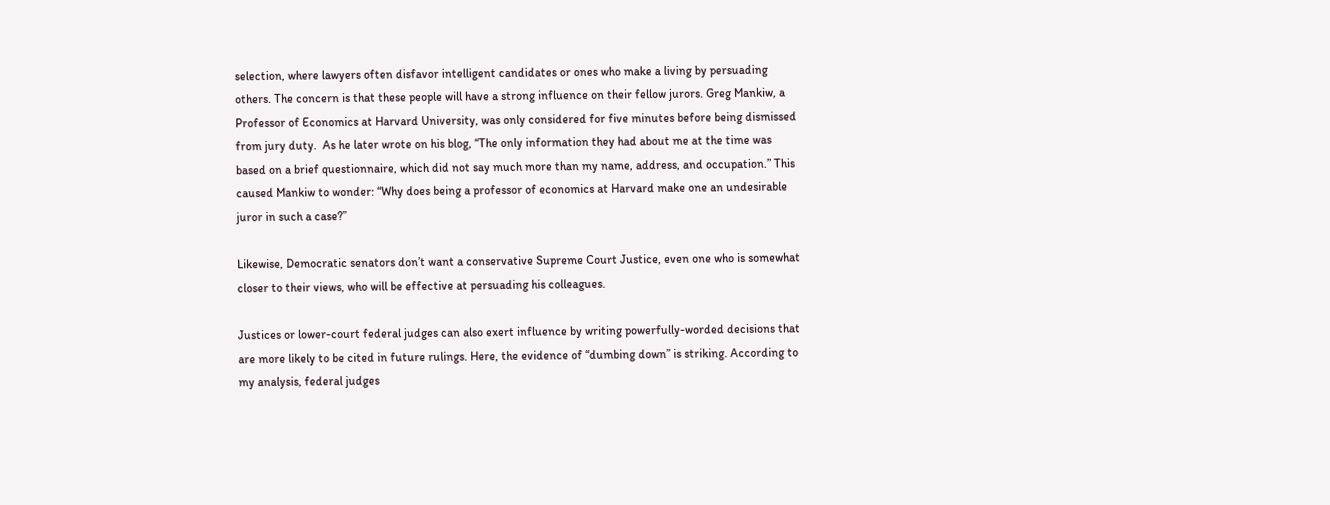selection, where lawyers often disfavor intelligent candidates or ones who make a living by persuading others. The concern is that these people will have a strong influence on their fellow jurors. Greg Mankiw, a Professor of Economics at Harvard University, was only considered for five minutes before being dismissed from jury duty.  As he later wrote on his blog, “The only information they had about me at the time was based on a brief questionnaire, which did not say much more than my name, address, and occupation.” This caused Mankiw to wonder: “Why does being a professor of economics at Harvard make one an undesirable juror in such a case?”

Likewise, Democratic senators don’t want a conservative Supreme Court Justice, even one who is somewhat closer to their views, who will be effective at persuading his colleagues.

Justices or lower-court federal judges can also exert influence by writing powerfully-worded decisions that are more likely to be cited in future rulings. Here, the evidence of “dumbing down” is striking. According to my analysis, federal judges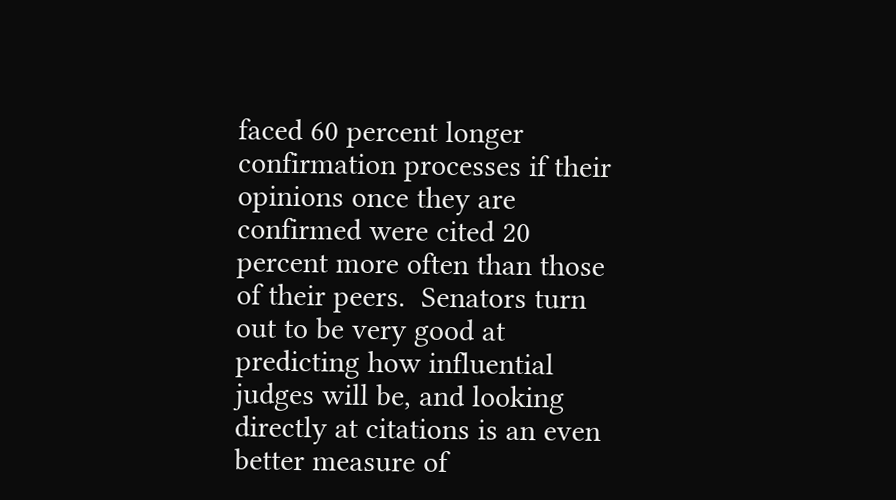faced 60 percent longer confirmation processes if their opinions once they are confirmed were cited 20 percent more often than those of their peers.  Senators turn out to be very good at predicting how influential judges will be, and looking directly at citations is an even better measure of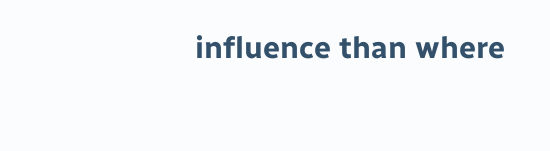influence than where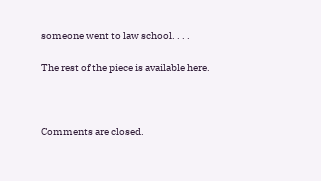someone went to law school. . . .

The rest of the piece is available here.



Comments are closed.